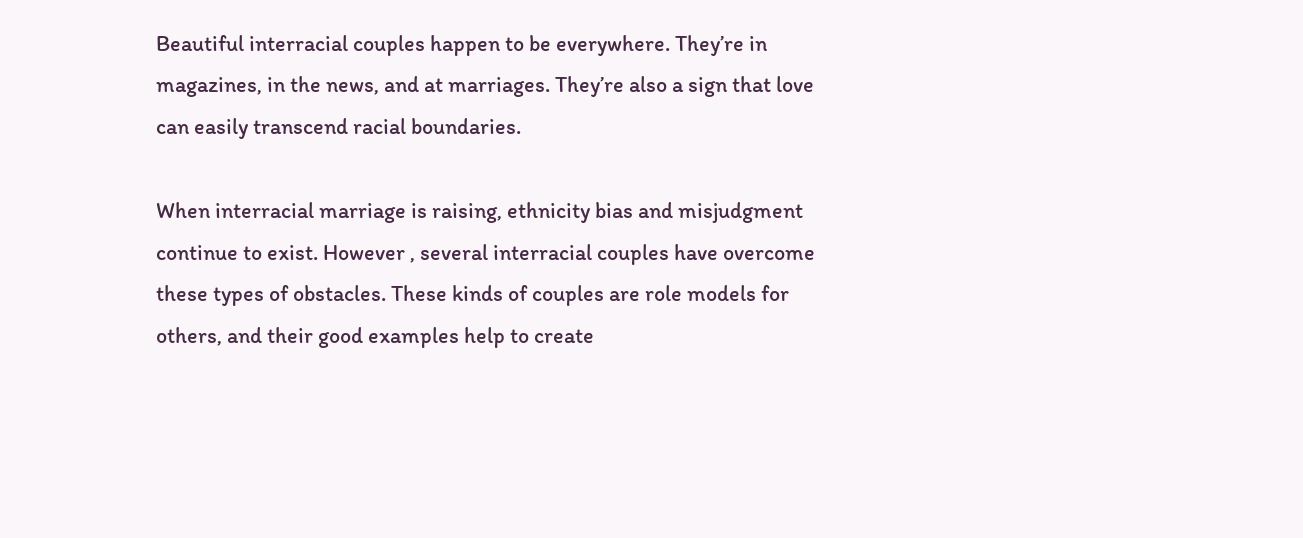Beautiful interracial couples happen to be everywhere. They’re in magazines, in the news, and at marriages. They’re also a sign that love can easily transcend racial boundaries.

When interracial marriage is raising, ethnicity bias and misjudgment continue to exist. However , several interracial couples have overcome these types of obstacles. These kinds of couples are role models for others, and their good examples help to create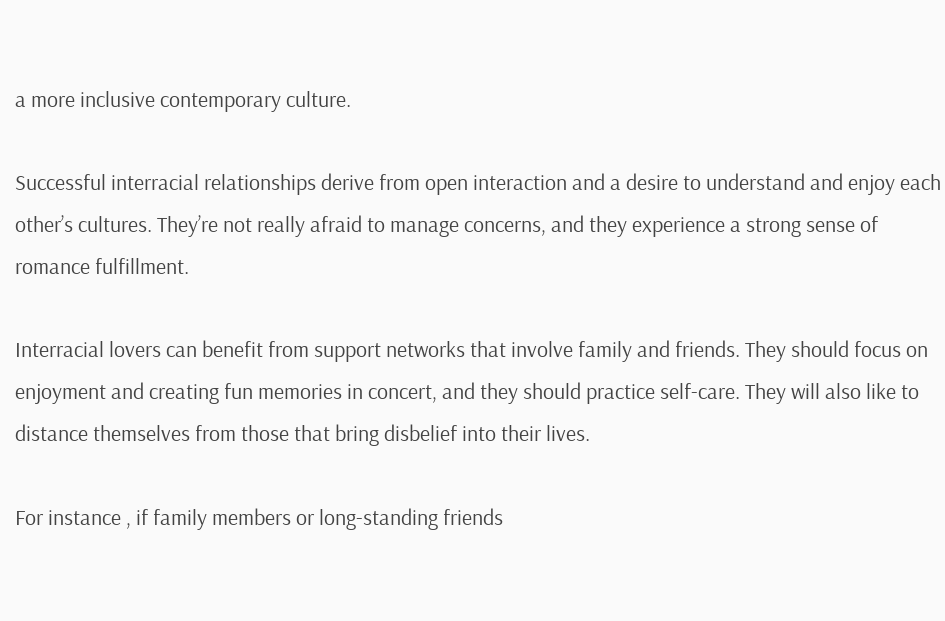a more inclusive contemporary culture.

Successful interracial relationships derive from open interaction and a desire to understand and enjoy each other’s cultures. They’re not really afraid to manage concerns, and they experience a strong sense of romance fulfillment.

Interracial lovers can benefit from support networks that involve family and friends. They should focus on enjoyment and creating fun memories in concert, and they should practice self-care. They will also like to distance themselves from those that bring disbelief into their lives.

For instance , if family members or long-standing friends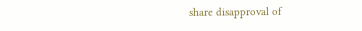share disapproval of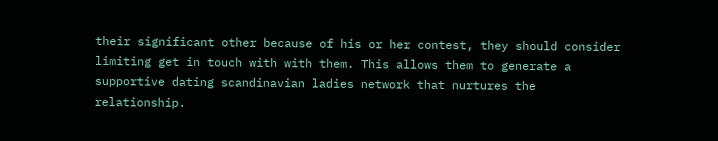their significant other because of his or her contest, they should consider limiting get in touch with with them. This allows them to generate a supportive dating scandinavian ladies network that nurtures the relationship.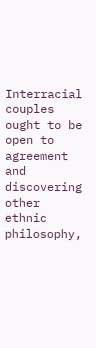Interracial couples ought to be open to agreement and discovering other ethnic philosophy,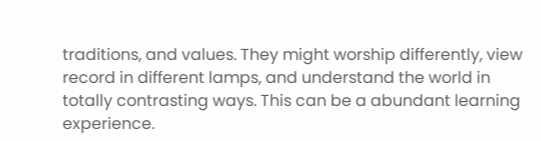traditions, and values. They might worship differently, view record in different lamps, and understand the world in totally contrasting ways. This can be a abundant learning experience.